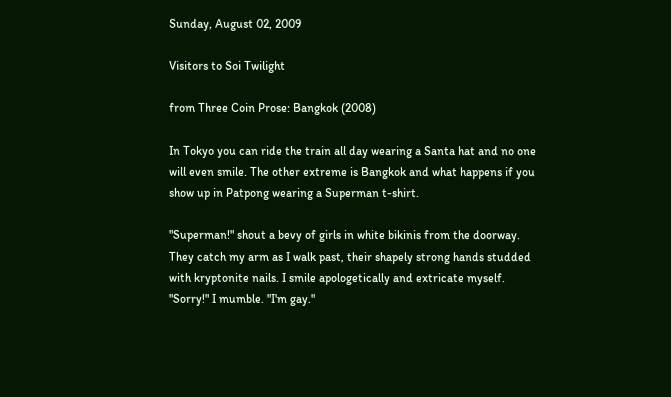Sunday, August 02, 2009

Visitors to Soi Twilight

from Three Coin Prose: Bangkok (2008)

In Tokyo you can ride the train all day wearing a Santa hat and no one will even smile. The other extreme is Bangkok and what happens if you show up in Patpong wearing a Superman t-shirt.

"Superman!" shout a bevy of girls in white bikinis from the doorway. They catch my arm as I walk past, their shapely strong hands studded with kryptonite nails. I smile apologetically and extricate myself. "Sorry!" I mumble. "I'm gay."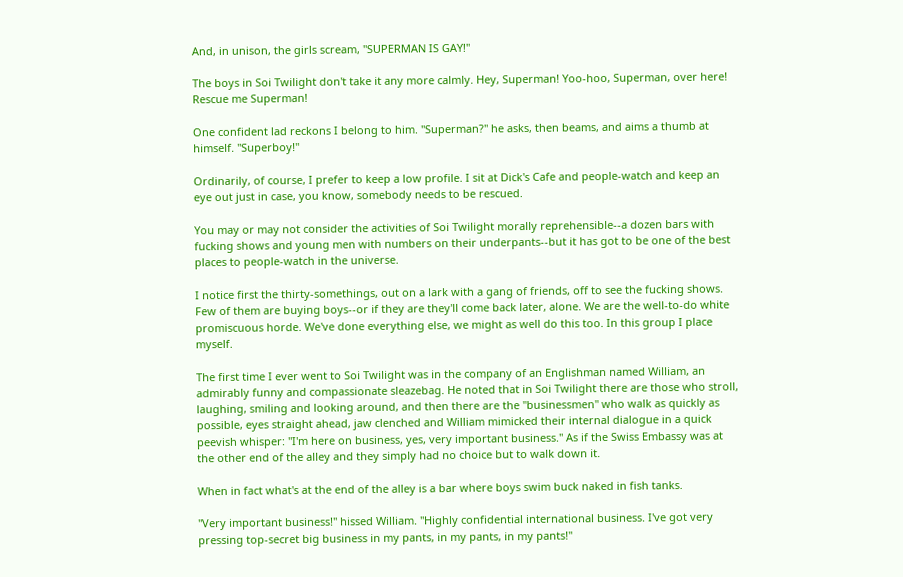And, in unison, the girls scream, "SUPERMAN IS GAY!"

The boys in Soi Twilight don't take it any more calmly. Hey, Superman! Yoo-hoo, Superman, over here! Rescue me Superman!

One confident lad reckons I belong to him. "Superman?" he asks, then beams, and aims a thumb at himself. "Superboy!"

Ordinarily, of course, I prefer to keep a low profile. I sit at Dick's Cafe and people-watch and keep an eye out just in case, you know, somebody needs to be rescued.

You may or may not consider the activities of Soi Twilight morally reprehensible--a dozen bars with fucking shows and young men with numbers on their underpants--but it has got to be one of the best places to people-watch in the universe.

I notice first the thirty-somethings, out on a lark with a gang of friends, off to see the fucking shows. Few of them are buying boys--or if they are they'll come back later, alone. We are the well-to-do white promiscuous horde. We've done everything else, we might as well do this too. In this group I place myself.

The first time I ever went to Soi Twilight was in the company of an Englishman named William, an admirably funny and compassionate sleazebag. He noted that in Soi Twilight there are those who stroll, laughing, smiling and looking around, and then there are the "businessmen" who walk as quickly as possible, eyes straight ahead, jaw clenched and William mimicked their internal dialogue in a quick peevish whisper: "I'm here on business, yes, very important business." As if the Swiss Embassy was at the other end of the alley and they simply had no choice but to walk down it.

When in fact what's at the end of the alley is a bar where boys swim buck naked in fish tanks.

"Very important business!" hissed William. "Highly confidential international business. I've got very pressing top-secret big business in my pants, in my pants, in my pants!"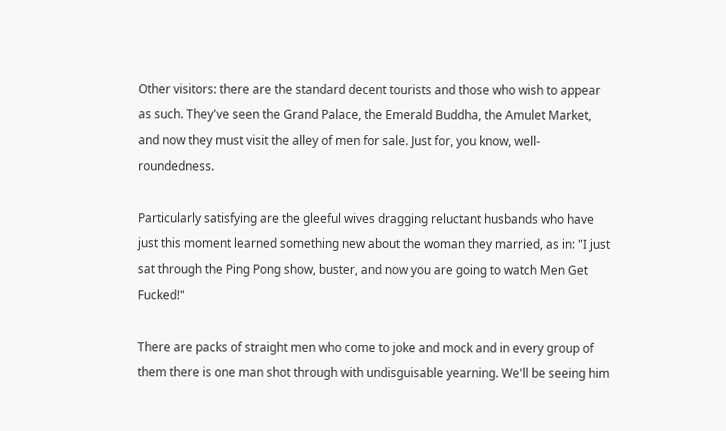Other visitors: there are the standard decent tourists and those who wish to appear as such. They've seen the Grand Palace, the Emerald Buddha, the Amulet Market, and now they must visit the alley of men for sale. Just for, you know, well-roundedness.

Particularly satisfying are the gleeful wives dragging reluctant husbands who have just this moment learned something new about the woman they married, as in: "I just sat through the Ping Pong show, buster, and now you are going to watch Men Get Fucked!"

There are packs of straight men who come to joke and mock and in every group of them there is one man shot through with undisguisable yearning. We'll be seeing him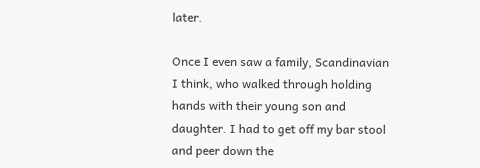later.

Once I even saw a family, Scandinavian I think, who walked through holding hands with their young son and daughter. I had to get off my bar stool and peer down the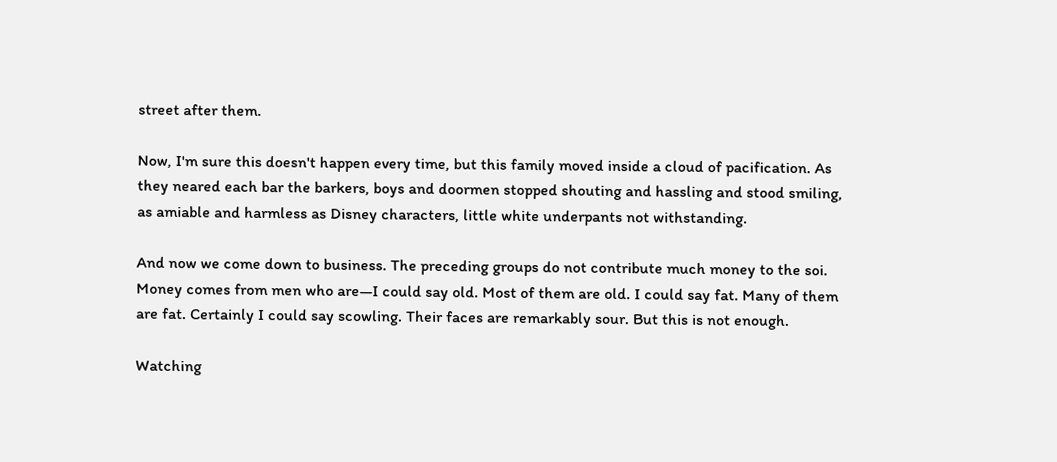street after them.

Now, I'm sure this doesn't happen every time, but this family moved inside a cloud of pacification. As they neared each bar the barkers, boys and doormen stopped shouting and hassling and stood smiling, as amiable and harmless as Disney characters, little white underpants not withstanding.

And now we come down to business. The preceding groups do not contribute much money to the soi. Money comes from men who are—I could say old. Most of them are old. I could say fat. Many of them are fat. Certainly I could say scowling. Their faces are remarkably sour. But this is not enough.

Watching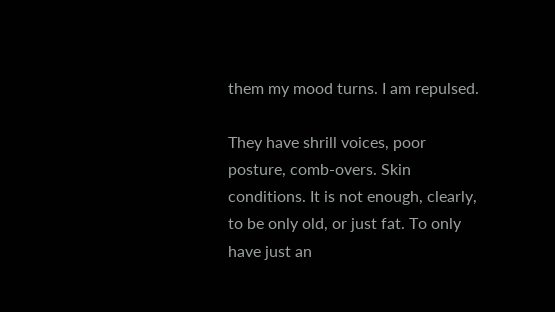them my mood turns. I am repulsed.

They have shrill voices, poor posture, comb-overs. Skin conditions. It is not enough, clearly, to be only old, or just fat. To only have just an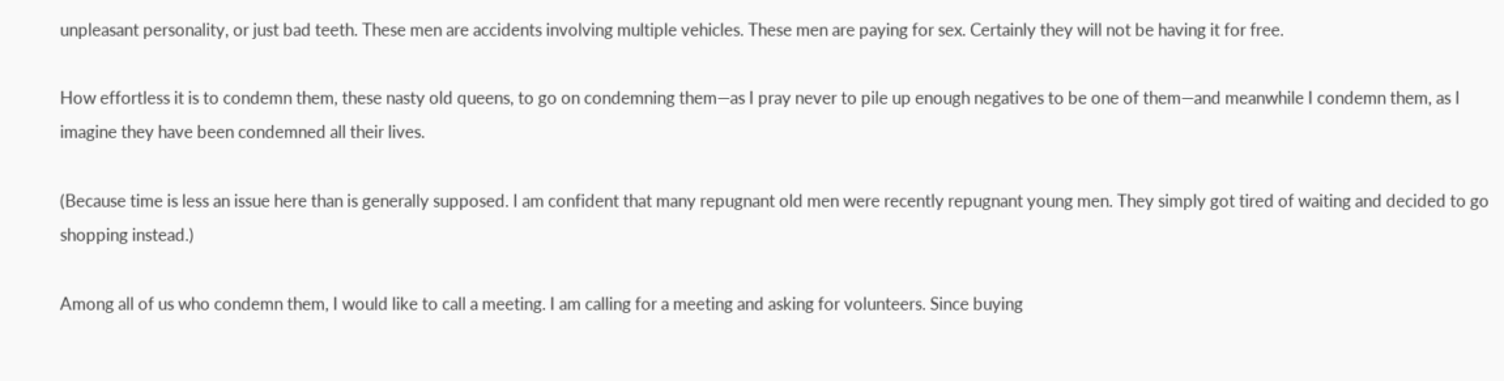unpleasant personality, or just bad teeth. These men are accidents involving multiple vehicles. These men are paying for sex. Certainly they will not be having it for free.

How effortless it is to condemn them, these nasty old queens, to go on condemning them—as I pray never to pile up enough negatives to be one of them—and meanwhile I condemn them, as I imagine they have been condemned all their lives.

(Because time is less an issue here than is generally supposed. I am confident that many repugnant old men were recently repugnant young men. They simply got tired of waiting and decided to go shopping instead.)

Among all of us who condemn them, I would like to call a meeting. I am calling for a meeting and asking for volunteers. Since buying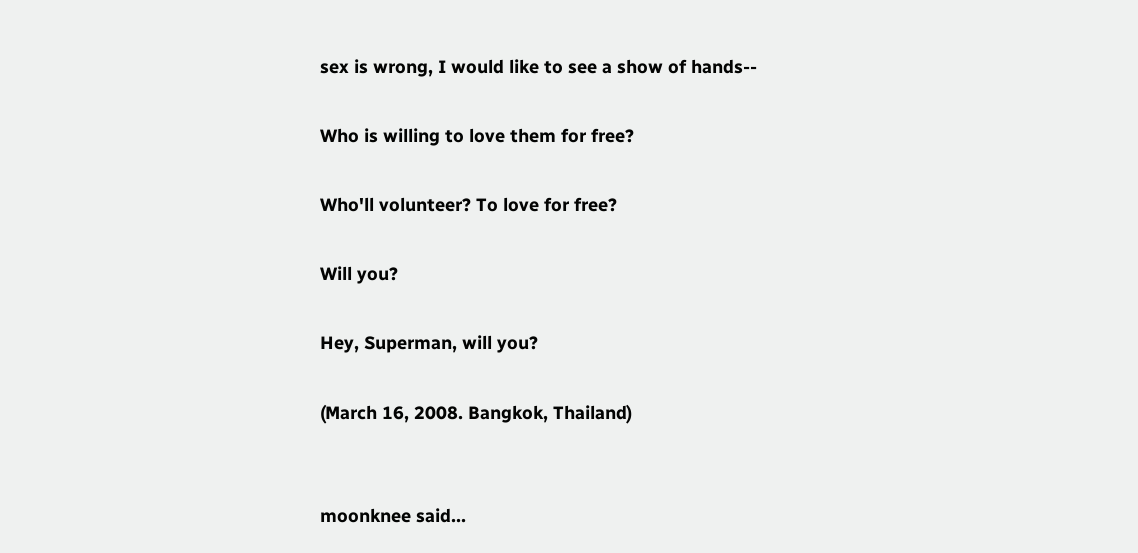sex is wrong, I would like to see a show of hands--

Who is willing to love them for free?

Who'll volunteer? To love for free?

Will you?

Hey, Superman, will you?

(March 16, 2008. Bangkok, Thailand)


moonknee said...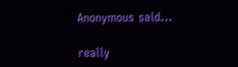Anonymous said...

really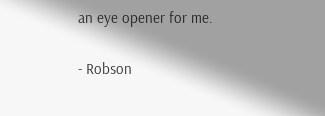an eye opener for me.

- Robson